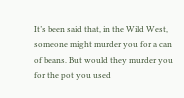It’s been said that, in the Wild West, someone might murder you for a can of beans. But would they murder you for the pot you used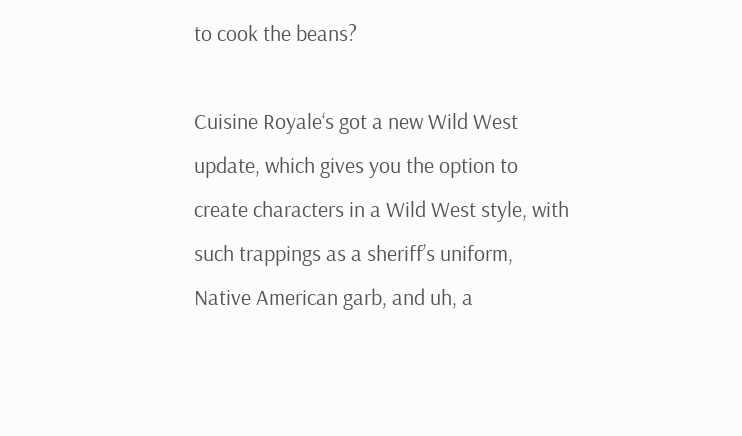to cook the beans?

Cuisine Royale‘s got a new Wild West update, which gives you the option to create characters in a Wild West style, with such trappings as a sheriff’s uniform, Native American garb, and uh, a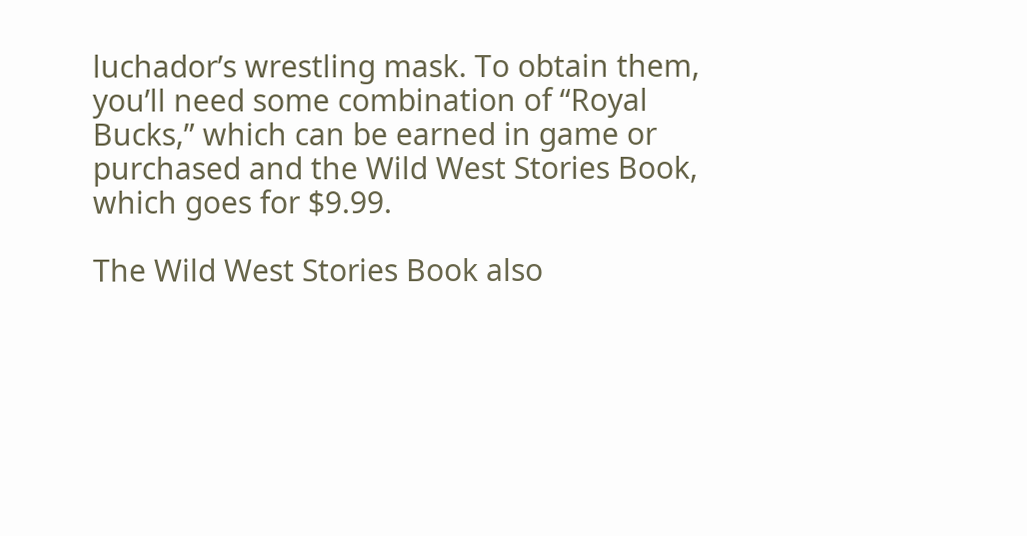luchador’s wrestling mask. To obtain them, you’ll need some combination of “Royal Bucks,” which can be earned in game or purchased and the Wild West Stories Book, which goes for $9.99.

The Wild West Stories Book also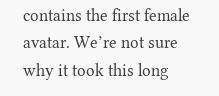contains the first female avatar. We’re not sure why it took this long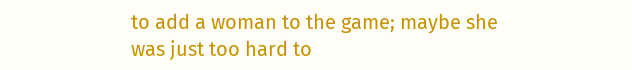to add a woman to the game; maybe she was just too hard to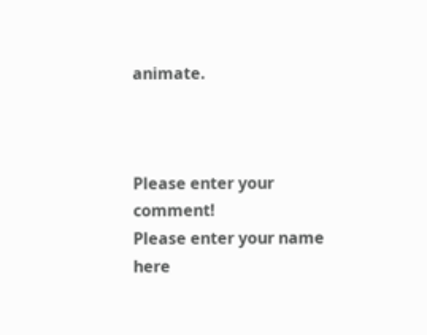animate.



Please enter your comment!
Please enter your name here